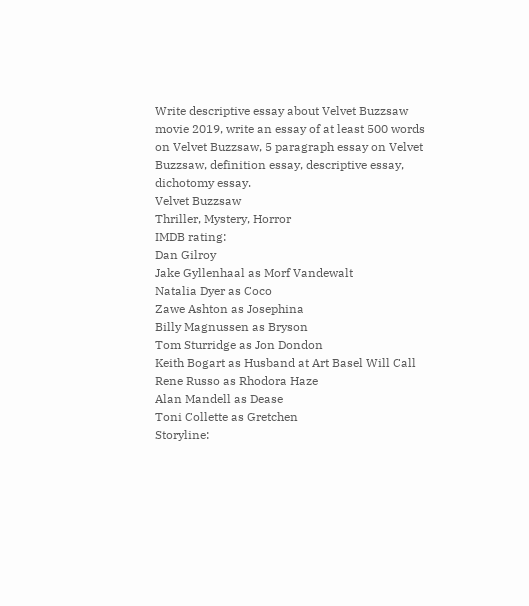Write descriptive essay about Velvet Buzzsaw movie 2019, write an essay of at least 500 words on Velvet Buzzsaw, 5 paragraph essay on Velvet Buzzsaw, definition essay, descriptive essay, dichotomy essay.
Velvet Buzzsaw
Thriller, Mystery, Horror
IMDB rating:
Dan Gilroy
Jake Gyllenhaal as Morf Vandewalt
Natalia Dyer as Coco
Zawe Ashton as Josephina
Billy Magnussen as Bryson
Tom Sturridge as Jon Dondon
Keith Bogart as Husband at Art Basel Will Call
Rene Russo as Rhodora Haze
Alan Mandell as Dease
Toni Collette as Gretchen
Storyline: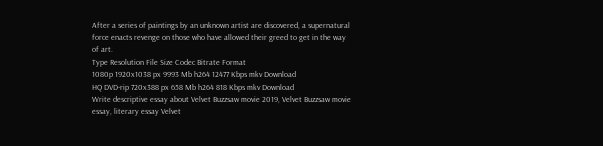After a series of paintings by an unknown artist are discovered, a supernatural force enacts revenge on those who have allowed their greed to get in the way of art.
Type Resolution File Size Codec Bitrate Format
1080p 1920x1038 px 9993 Mb h264 12477 Kbps mkv Download
HQ DVD-rip 720x388 px 658 Mb h264 818 Kbps mkv Download
Write descriptive essay about Velvet Buzzsaw movie 2019, Velvet Buzzsaw movie essay, literary essay Velvet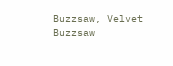Buzzsaw, Velvet Buzzsaw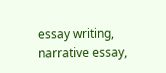essay writing, narrative essay,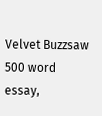Velvet Buzzsaw 500 word essay,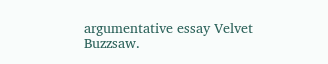argumentative essay Velvet Buzzsaw.